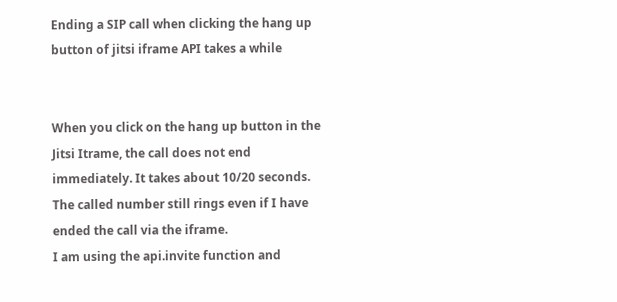Ending a SIP call when clicking the hang up button of jitsi iframe API takes a while


When you click on the hang up button in the Jitsi Itrame, the call does not end immediately. It takes about 10/20 seconds. The called number still rings even if I have ended the call via the iframe.
I am using the api.invite function and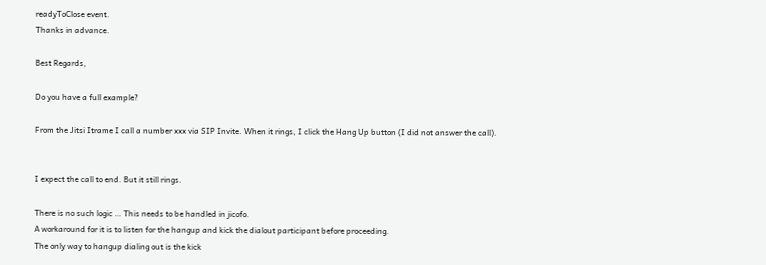readyToClose event.
Thanks in advance.

Best Regards,

Do you have a full example?

From the Jitsi Itrame I call a number xxx via SIP Invite. When it rings, I click the Hang Up button (I did not answer the call).


I expect the call to end. But it still rings.

There is no such logic … This needs to be handled in jicofo.
A workaround for it is to listen for the hangup and kick the dialout participant before proceeding.
The only way to hangup dialing out is the kick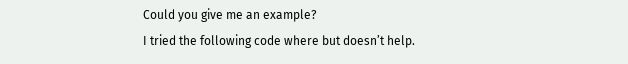Could you give me an example?
I tried the following code where but doesn’t help.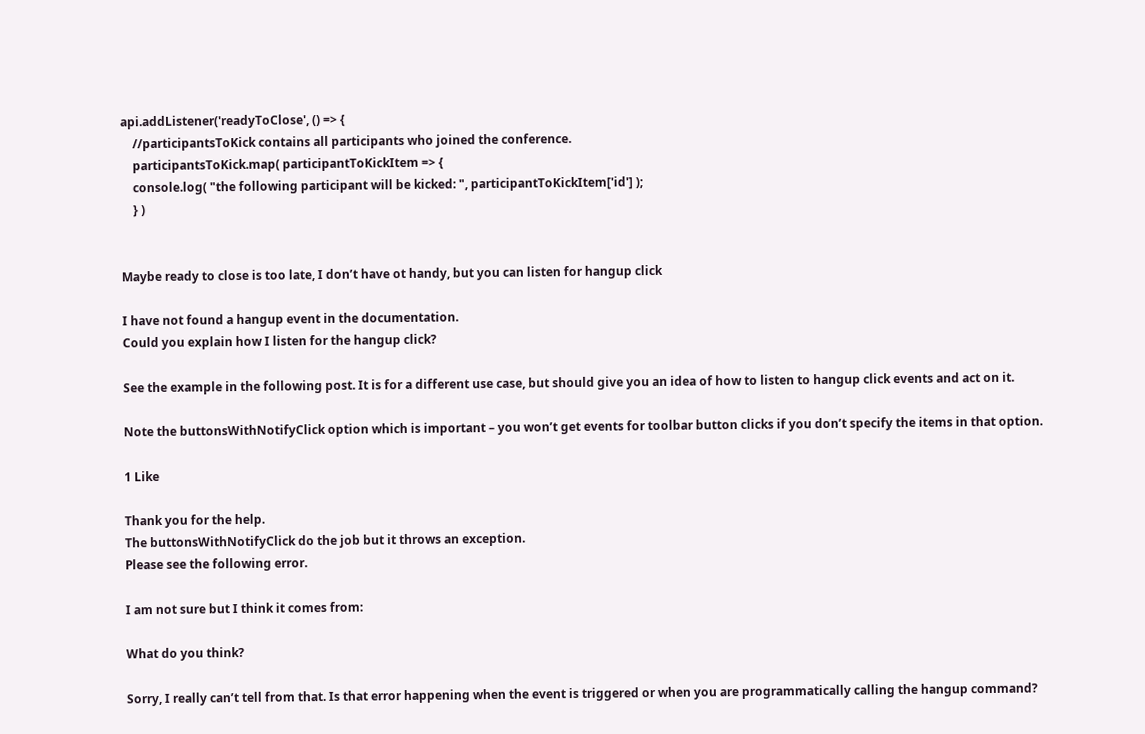api.addListener('readyToClose', () => {
    //participantsToKick contains all participants who joined the conference.
    participantsToKick.map( participantToKickItem => {
    console.log( "the following participant will be kicked: ", participantToKickItem['id'] );
    } )


Maybe ready to close is too late, I don’t have ot handy, but you can listen for hangup click

I have not found a hangup event in the documentation.
Could you explain how I listen for the hangup click?

See the example in the following post. It is for a different use case, but should give you an idea of how to listen to hangup click events and act on it.

Note the buttonsWithNotifyClick option which is important – you won’t get events for toolbar button clicks if you don’t specify the items in that option.

1 Like

Thank you for the help.
The buttonsWithNotifyClick do the job but it throws an exception.
Please see the following error.

I am not sure but I think it comes from:

What do you think?

Sorry, I really can’t tell from that. Is that error happening when the event is triggered or when you are programmatically calling the hangup command?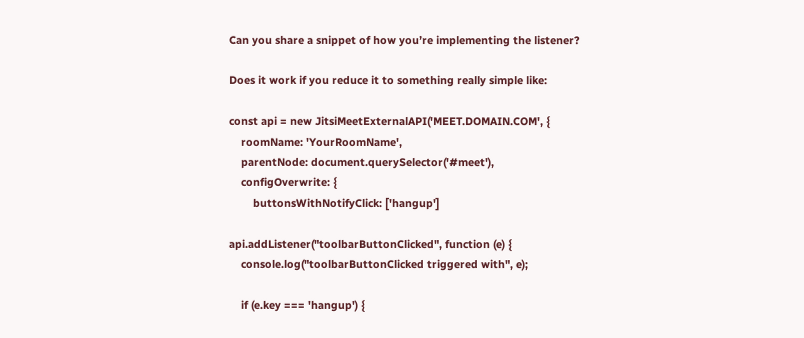Can you share a snippet of how you’re implementing the listener?

Does it work if you reduce it to something really simple like:

const api = new JitsiMeetExternalAPI('MEET.DOMAIN.COM', {
    roomName: 'YourRoomName',
    parentNode: document.querySelector('#meet'),
    configOverwrite: {
        buttonsWithNotifyClick: ['hangup']

api.addListener("toolbarButtonClicked", function (e) {
    console.log("toolbarButtonClicked triggered with", e);

    if (e.key === 'hangup') {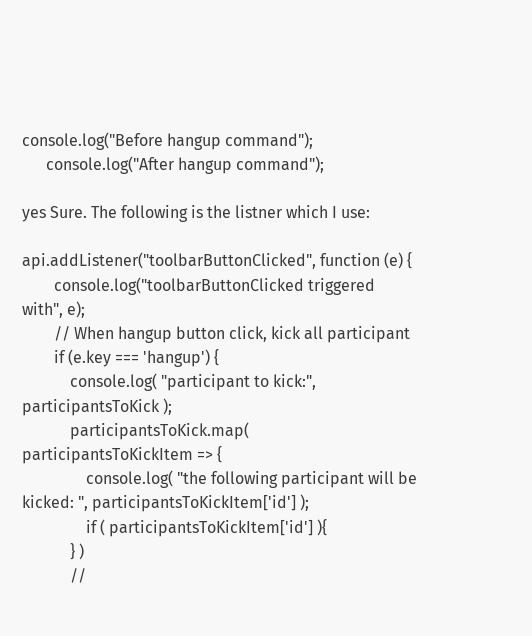console.log("Before hangup command");
      console.log("After hangup command");

yes Sure. The following is the listner which I use:

api.addListener("toolbarButtonClicked", function (e) {
        console.log("toolbarButtonClicked triggered with", e);
        // When hangup button click, kick all participant
        if (e.key === 'hangup') {
            console.log( "participant to kick:", participantsToKick );
            participantsToKick.map( participantsToKickItem => {
                console.log( "the following participant will be kicked: ", participantsToKickItem['id'] );
                if ( participantsToKickItem['id'] ){
            } )
            //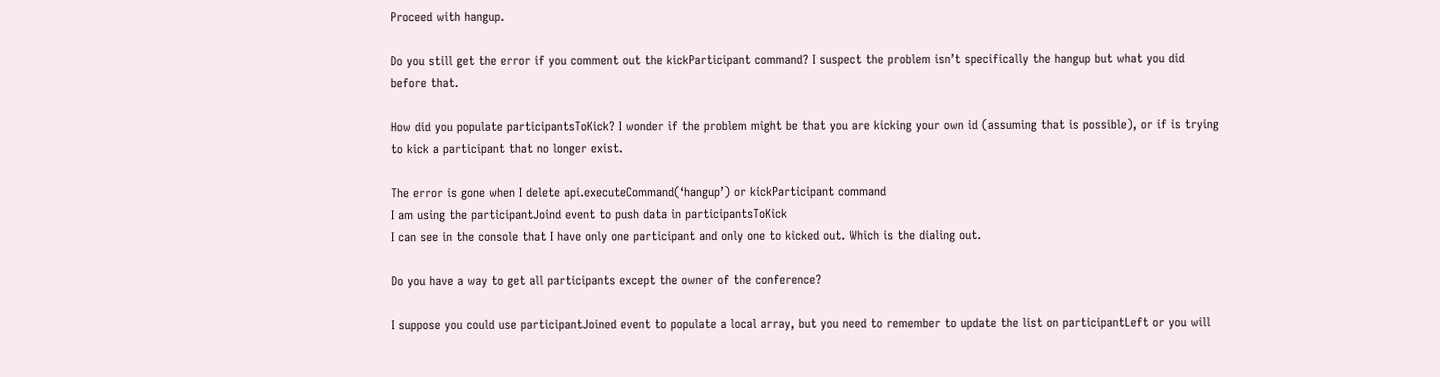Proceed with hangup.

Do you still get the error if you comment out the kickParticipant command? I suspect the problem isn’t specifically the hangup but what you did before that.

How did you populate participantsToKick? I wonder if the problem might be that you are kicking your own id (assuming that is possible), or if is trying to kick a participant that no longer exist.

The error is gone when I delete api.executeCommand(‘hangup’) or kickParticipant command
I am using the participantJoind event to push data in participantsToKick
I can see in the console that I have only one participant and only one to kicked out. Which is the dialing out.

Do you have a way to get all participants except the owner of the conference?

I suppose you could use participantJoined event to populate a local array, but you need to remember to update the list on participantLeft or you will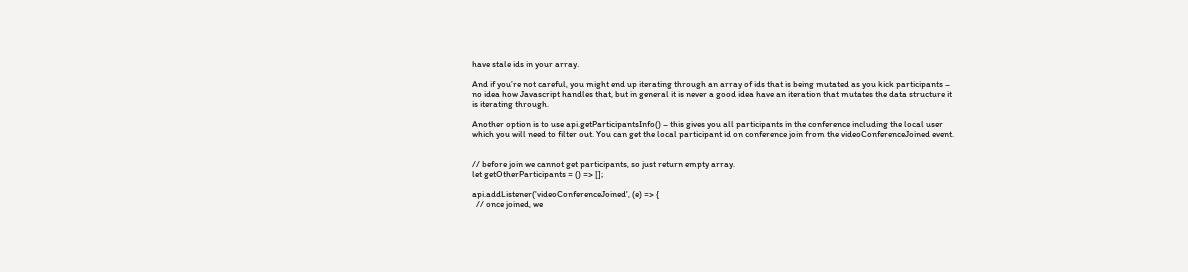have stale ids in your array.

And if you’re not careful, you might end up iterating through an array of ids that is being mutated as you kick participants – no idea how Javascript handles that, but in general it is never a good idea have an iteration that mutates the data structure it is iterating through.

Another option is to use api.getParticipantsInfo() – this gives you all participants in the conference including the local user which you will need to filter out. You can get the local participant id on conference join from the videoConferenceJoined event.


// before join we cannot get participants, so just return empty array.
let getOtherParticipants = () => [];

api.addListener('videoConferenceJoined', (e) => {
  // once joined, we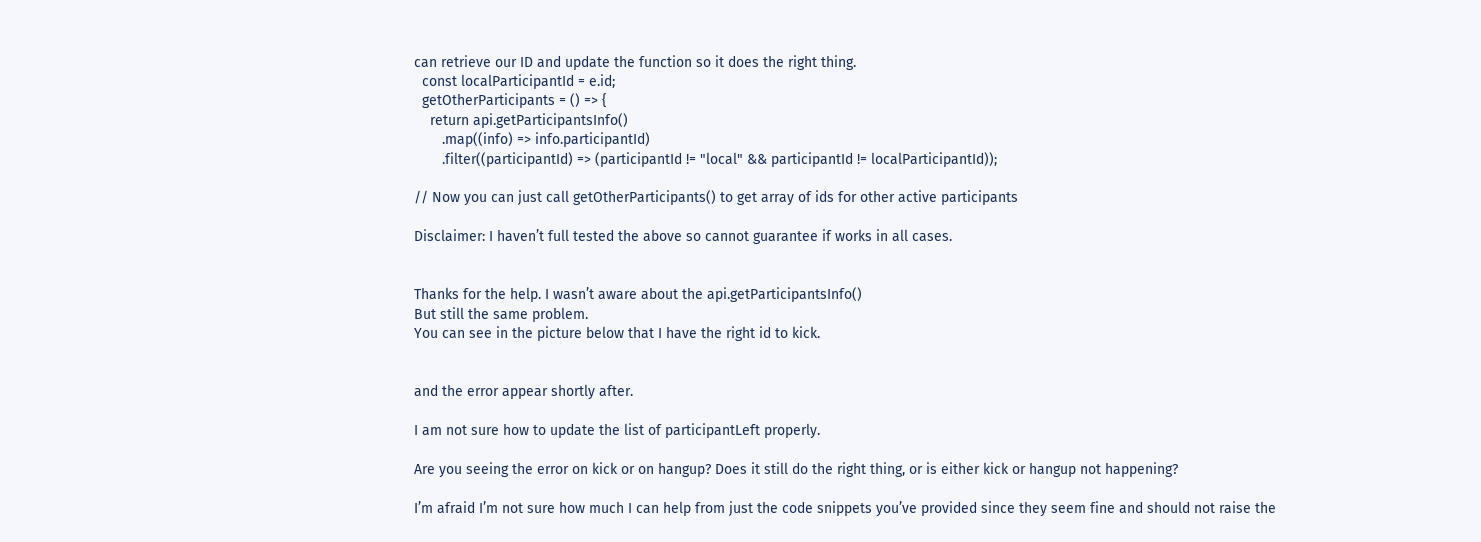can retrieve our ID and update the function so it does the right thing.
  const localParticipantId = e.id;
  getOtherParticipants = () => {
    return api.getParticipantsInfo()
       .map((info) => info.participantId)
       .filter((participantId) => (participantId != "local" && participantId != localParticipantId));

// Now you can just call getOtherParticipants() to get array of ids for other active participants

Disclaimer: I haven’t full tested the above so cannot guarantee if works in all cases.


Thanks for the help. I wasn’t aware about the api.getParticipantsInfo()
But still the same problem.
You can see in the picture below that I have the right id to kick.


and the error appear shortly after.

I am not sure how to update the list of participantLeft properly.

Are you seeing the error on kick or on hangup? Does it still do the right thing, or is either kick or hangup not happening?

I’m afraid I’m not sure how much I can help from just the code snippets you’ve provided since they seem fine and should not raise the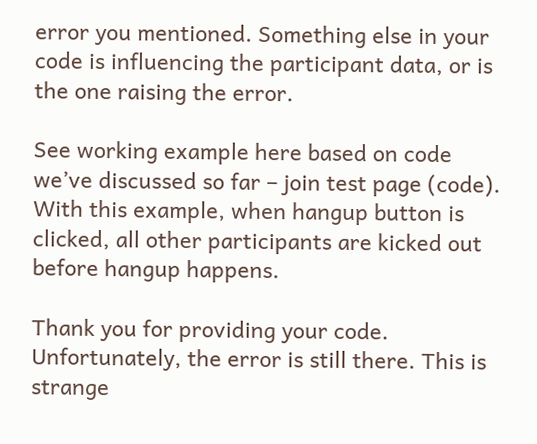error you mentioned. Something else in your code is influencing the participant data, or is the one raising the error.

See working example here based on code we’ve discussed so far – join test page (code). With this example, when hangup button is clicked, all other participants are kicked out before hangup happens.

Thank you for providing your code. Unfortunately, the error is still there. This is strange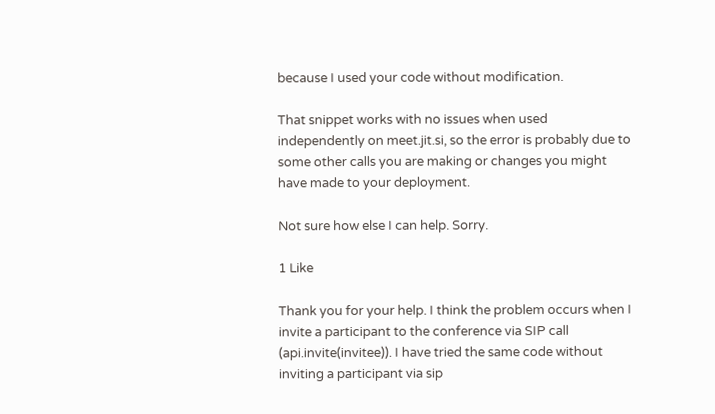because I used your code without modification.

That snippet works with no issues when used independently on meet.jit.si, so the error is probably due to some other calls you are making or changes you might have made to your deployment.

Not sure how else I can help. Sorry.

1 Like

Thank you for your help. I think the problem occurs when I invite a participant to the conference via SIP call (api.invite(invitee)). I have tried the same code without inviting a participant via sip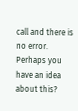call and there is no error.
Perhaps you have an idea about this?